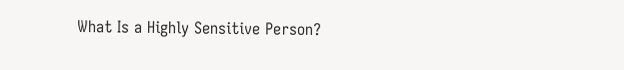What Is a Highly Sensitive Person?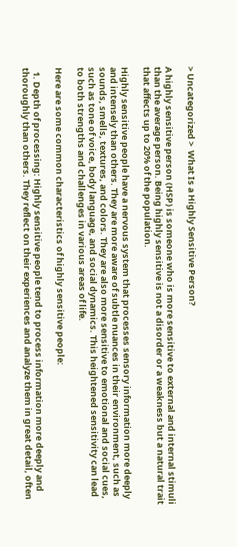> Uncategorized >  What Is a Highly Sensitive Person?

A highly sensitive person (HSP) is someone who is more sensitive to external and internal stimuli than the average person. Being highly sensitive is not a disorder or a weakness but a natural trait that affects up to 20% of the population.

Highly sensitive people have a nervous system that processes sensory information more deeply and intensely than others. They are more aware of subtle nuances in their environment, such as sounds, smells, textures, and colors. They are also more sensitive to emotional and social cues, such as tone of voice, body language, and social dynamics. This heightened sensitivity can lead to both strengths and challenges in various areas of life.

Here are some common characteristics of highly sensitive people:

  1. Depth of processing: Highly sensitive people tend to process information more deeply and thoroughly than others. They reflect on their experiences and analyze them in great detail, often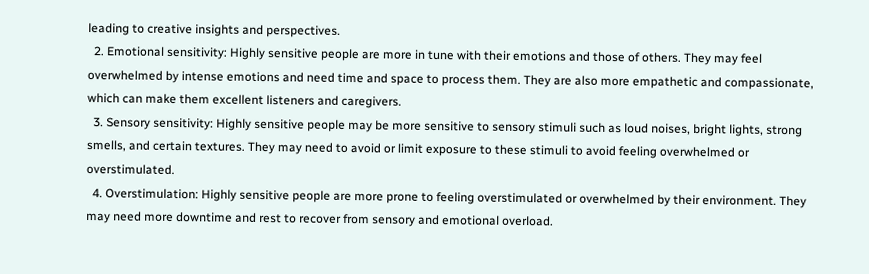leading to creative insights and perspectives.
  2. Emotional sensitivity: Highly sensitive people are more in tune with their emotions and those of others. They may feel overwhelmed by intense emotions and need time and space to process them. They are also more empathetic and compassionate, which can make them excellent listeners and caregivers.
  3. Sensory sensitivity: Highly sensitive people may be more sensitive to sensory stimuli such as loud noises, bright lights, strong smells, and certain textures. They may need to avoid or limit exposure to these stimuli to avoid feeling overwhelmed or overstimulated.
  4. Overstimulation: Highly sensitive people are more prone to feeling overstimulated or overwhelmed by their environment. They may need more downtime and rest to recover from sensory and emotional overload.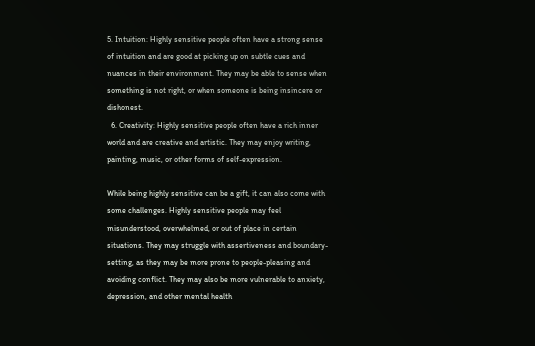5. Intuition: Highly sensitive people often have a strong sense of intuition and are good at picking up on subtle cues and nuances in their environment. They may be able to sense when something is not right, or when someone is being insincere or dishonest.
  6. Creativity: Highly sensitive people often have a rich inner world and are creative and artistic. They may enjoy writing, painting, music, or other forms of self-expression.

While being highly sensitive can be a gift, it can also come with some challenges. Highly sensitive people may feel misunderstood, overwhelmed, or out of place in certain situations. They may struggle with assertiveness and boundary-setting, as they may be more prone to people-pleasing and avoiding conflict. They may also be more vulnerable to anxiety, depression, and other mental health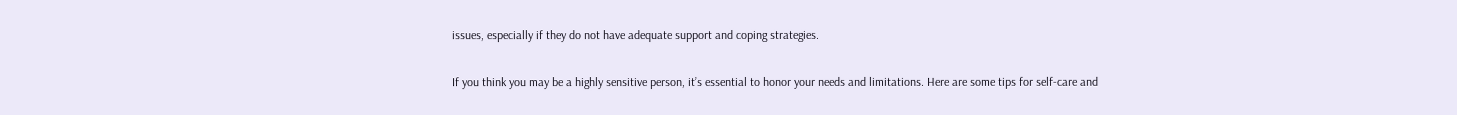issues, especially if they do not have adequate support and coping strategies.

If you think you may be a highly sensitive person, it’s essential to honor your needs and limitations. Here are some tips for self-care and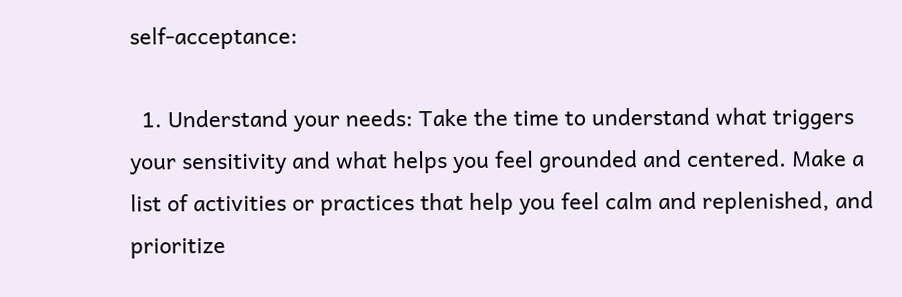self-acceptance:

  1. Understand your needs: Take the time to understand what triggers your sensitivity and what helps you feel grounded and centered. Make a list of activities or practices that help you feel calm and replenished, and prioritize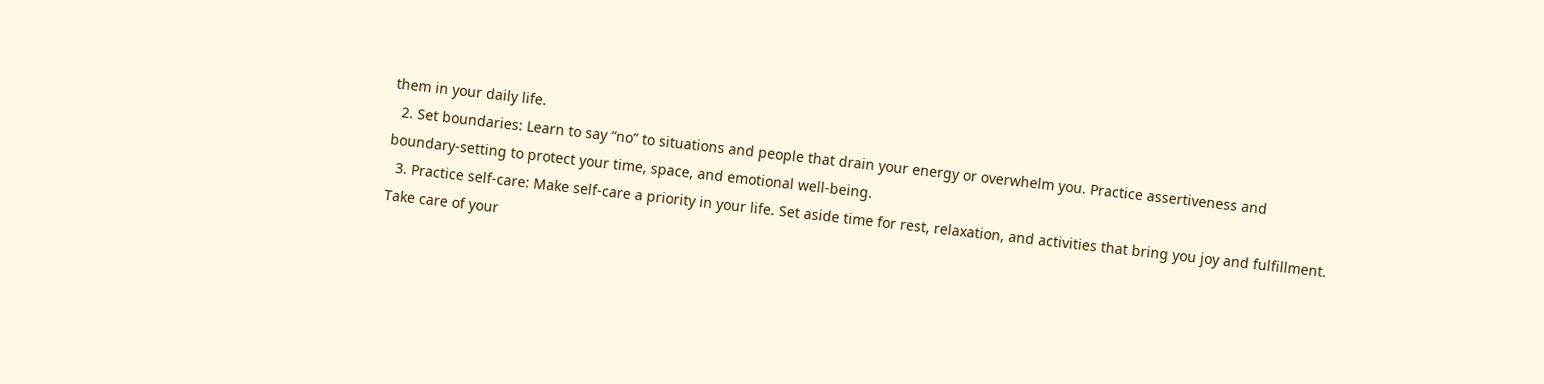them in your daily life.
  2. Set boundaries: Learn to say “no” to situations and people that drain your energy or overwhelm you. Practice assertiveness and boundary-setting to protect your time, space, and emotional well-being.
  3. Practice self-care: Make self-care a priority in your life. Set aside time for rest, relaxation, and activities that bring you joy and fulfillment. Take care of your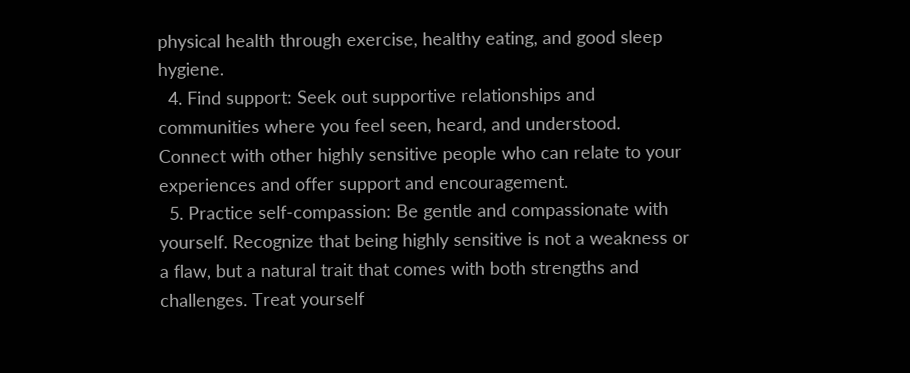physical health through exercise, healthy eating, and good sleep hygiene.
  4. Find support: Seek out supportive relationships and communities where you feel seen, heard, and understood. Connect with other highly sensitive people who can relate to your experiences and offer support and encouragement.
  5. Practice self-compassion: Be gentle and compassionate with yourself. Recognize that being highly sensitive is not a weakness or a flaw, but a natural trait that comes with both strengths and challenges. Treat yourself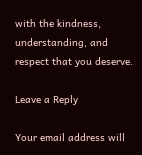with the kindness, understanding, and respect that you deserve.

Leave a Reply

Your email address will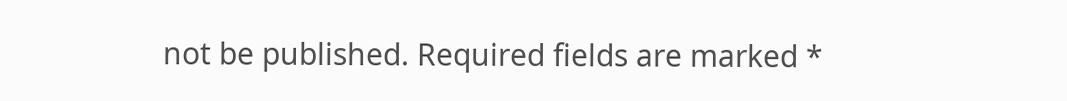not be published. Required fields are marked *